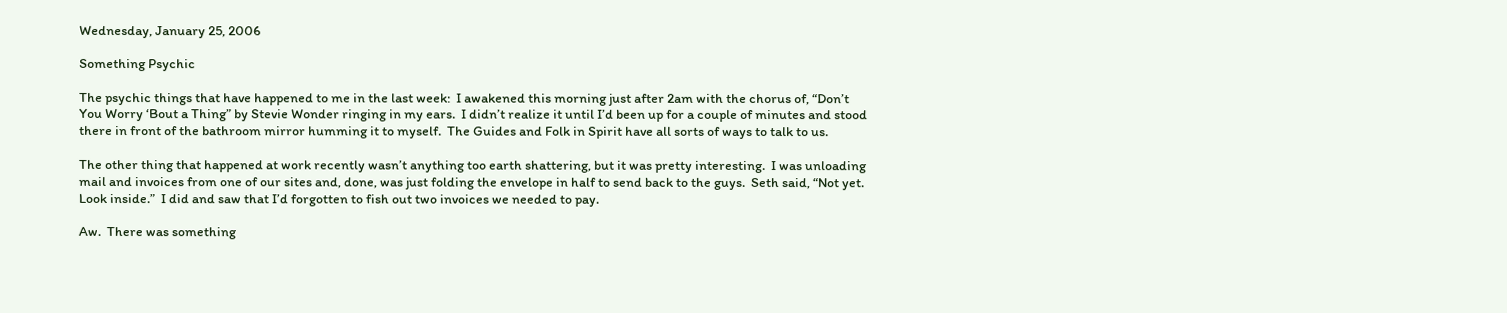Wednesday, January 25, 2006

Something Psychic

The psychic things that have happened to me in the last week:  I awakened this morning just after 2am with the chorus of, “Don’t You Worry ‘Bout a Thing” by Stevie Wonder ringing in my ears.  I didn’t realize it until I’d been up for a couple of minutes and stood there in front of the bathroom mirror humming it to myself.  The Guides and Folk in Spirit have all sorts of ways to talk to us.

The other thing that happened at work recently wasn’t anything too earth shattering, but it was pretty interesting.  I was unloading mail and invoices from one of our sites and, done, was just folding the envelope in half to send back to the guys.  Seth said, “Not yet.  Look inside.”  I did and saw that I’d forgotten to fish out two invoices we needed to pay.

Aw.  There was something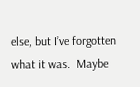else, but I’ve forgotten what it was.  Maybe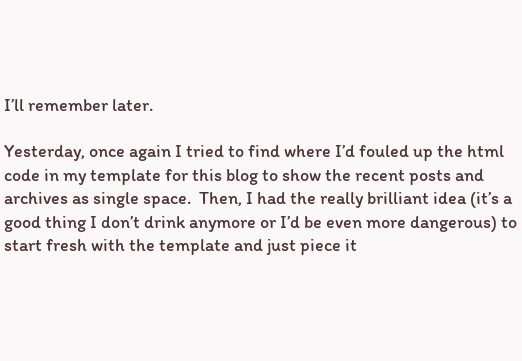I’ll remember later.

Yesterday, once again I tried to find where I’d fouled up the html code in my template for this blog to show the recent posts and archives as single space.  Then, I had the really brilliant idea (it’s a good thing I don’t drink anymore or I’d be even more dangerous) to start fresh with the template and just piece it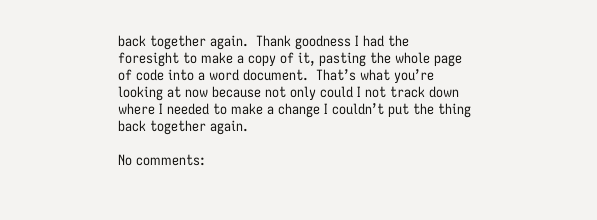back together again.  Thank goodness I had the foresight to make a copy of it, pasting the whole page of code into a word document.  That’s what you’re looking at now because not only could I not track down where I needed to make a change I couldn’t put the thing back together again.

No comments: